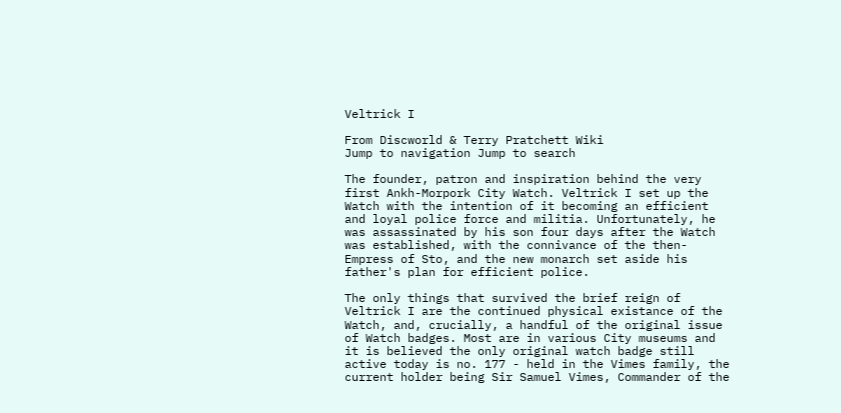Veltrick I

From Discworld & Terry Pratchett Wiki
Jump to navigation Jump to search

The founder, patron and inspiration behind the very first Ankh-Morpork City Watch. Veltrick I set up the Watch with the intention of it becoming an efficient and loyal police force and militia. Unfortunately, he was assassinated by his son four days after the Watch was established, with the connivance of the then-Empress of Sto, and the new monarch set aside his father's plan for efficient police.

The only things that survived the brief reign of Veltrick I are the continued physical existance of the Watch, and, crucially, a handful of the original issue of Watch badges. Most are in various City museums and it is believed the only original watch badge still active today is no. 177 - held in the Vimes family, the current holder being Sir Samuel Vimes, Commander of the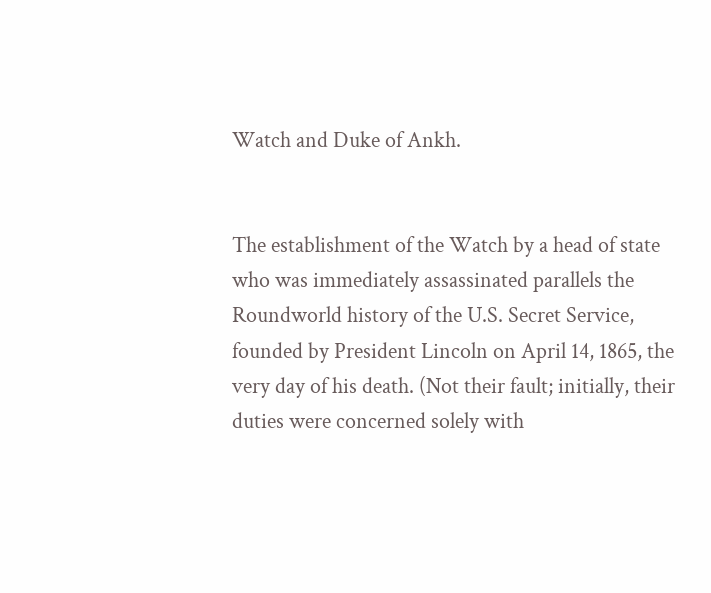Watch and Duke of Ankh.


The establishment of the Watch by a head of state who was immediately assassinated parallels the Roundworld history of the U.S. Secret Service, founded by President Lincoln on April 14, 1865, the very day of his death. (Not their fault; initially, their duties were concerned solely with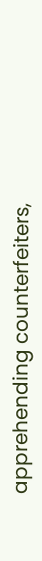apprehending counterfeiters,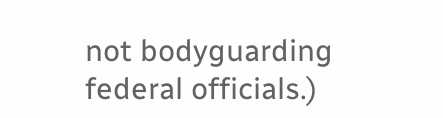not bodyguarding federal officials.)